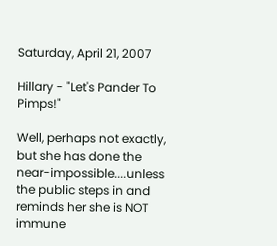Saturday, April 21, 2007

Hillary - "Let's Pander To Pimps!"

Well, perhaps not exactly, but she has done the near-impossible....unless the public steps in and reminds her she is NOT immune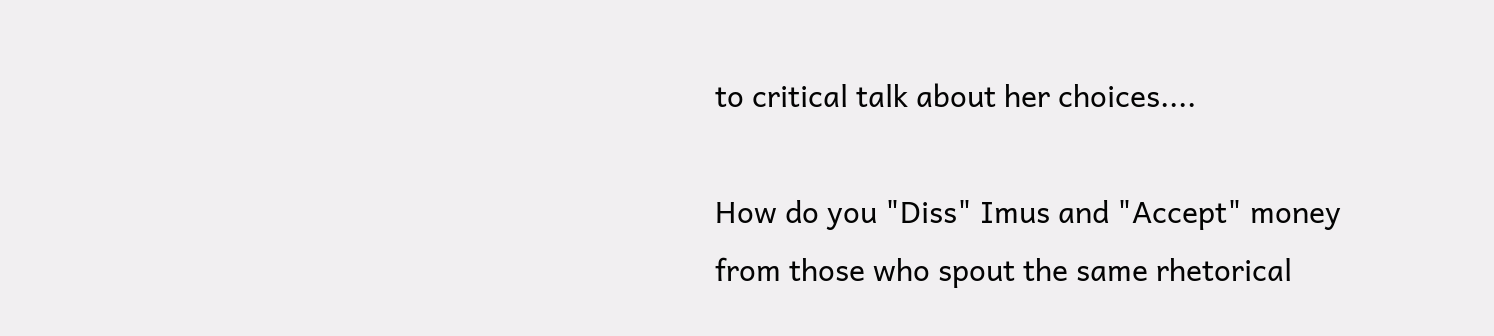to critical talk about her choices....

How do you "Diss" Imus and "Accept" money from those who spout the same rhetorical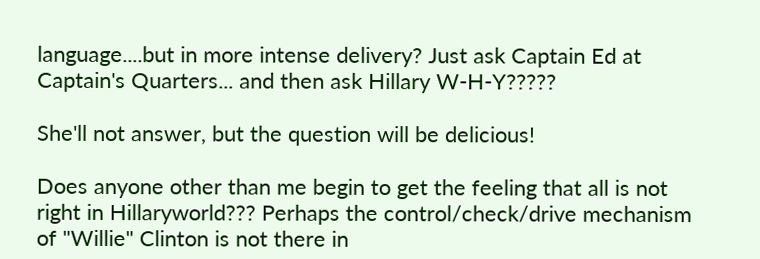language....but in more intense delivery? Just ask Captain Ed at Captain's Quarters... and then ask Hillary W-H-Y?????

She'll not answer, but the question will be delicious!

Does anyone other than me begin to get the feeling that all is not right in Hillaryworld??? Perhaps the control/check/drive mechanism of "Willie" Clinton is not there in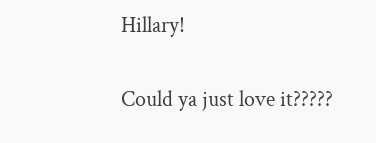Hillary!

Could ya just love it?????